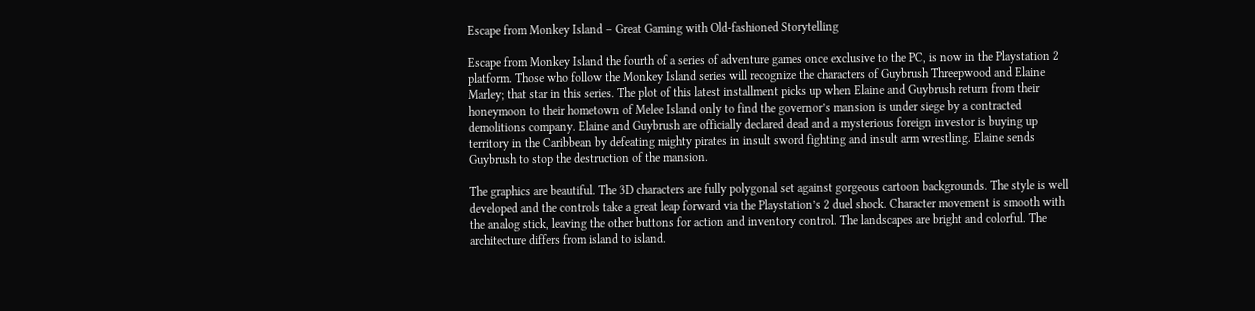Escape from Monkey Island – Great Gaming with Old-fashioned Storytelling

Escape from Monkey Island the fourth of a series of adventure games once exclusive to the PC, is now in the Playstation 2 platform. Those who follow the Monkey Island series will recognize the characters of Guybrush Threepwood and Elaine Marley; that star in this series. The plot of this latest installment picks up when Elaine and Guybrush return from their honeymoon to their hometown of Melee Island only to find the governor’s mansion is under siege by a contracted demolitions company. Elaine and Guybrush are officially declared dead and a mysterious foreign investor is buying up territory in the Caribbean by defeating mighty pirates in insult sword fighting and insult arm wrestling. Elaine sends Guybrush to stop the destruction of the mansion.

The graphics are beautiful. The 3D characters are fully polygonal set against gorgeous cartoon backgrounds. The style is well developed and the controls take a great leap forward via the Playstation’s 2 duel shock. Character movement is smooth with the analog stick, leaving the other buttons for action and inventory control. The landscapes are bright and colorful. The architecture differs from island to island.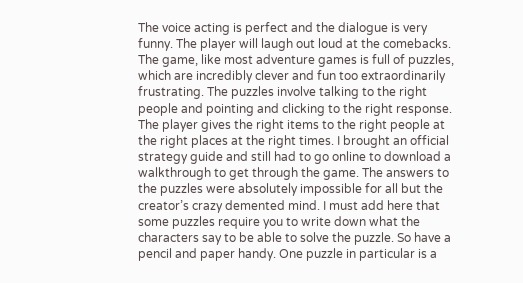The voice acting is perfect and the dialogue is very funny. The player will laugh out loud at the comebacks. The game, like most adventure games is full of puzzles, which are incredibly clever and fun too extraordinarily frustrating. The puzzles involve talking to the right people and pointing and clicking to the right response. The player gives the right items to the right people at the right places at the right times. I brought an official strategy guide and still had to go online to download a walkthrough to get through the game. The answers to the puzzles were absolutely impossible for all but the creator’s crazy demented mind. I must add here that some puzzles require you to write down what the characters say to be able to solve the puzzle. So have a pencil and paper handy. One puzzle in particular is a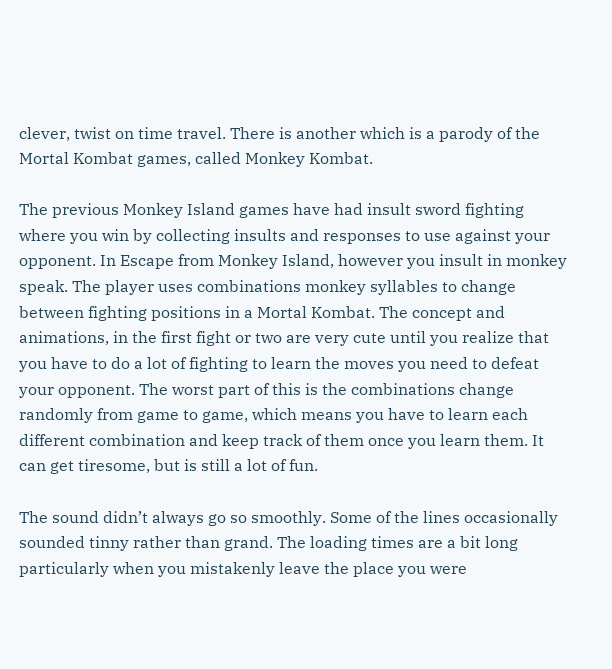clever, twist on time travel. There is another which is a parody of the Mortal Kombat games, called Monkey Kombat.

The previous Monkey Island games have had insult sword fighting where you win by collecting insults and responses to use against your opponent. In Escape from Monkey Island, however you insult in monkey speak. The player uses combinations monkey syllables to change between fighting positions in a Mortal Kombat. The concept and animations, in the first fight or two are very cute until you realize that you have to do a lot of fighting to learn the moves you need to defeat your opponent. The worst part of this is the combinations change randomly from game to game, which means you have to learn each different combination and keep track of them once you learn them. It can get tiresome, but is still a lot of fun.

The sound didn’t always go so smoothly. Some of the lines occasionally sounded tinny rather than grand. The loading times are a bit long particularly when you mistakenly leave the place you were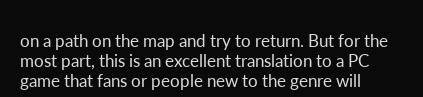on a path on the map and try to return. But for the most part, this is an excellent translation to a PC game that fans or people new to the genre will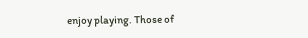enjoy playing. Those of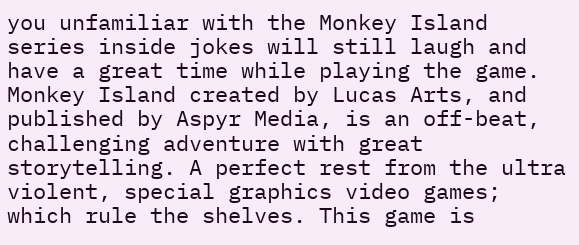you unfamiliar with the Monkey Island series inside jokes will still laugh and have a great time while playing the game. Monkey Island created by Lucas Arts, and published by Aspyr Media, is an off-beat, challenging adventure with great storytelling. A perfect rest from the ultra violent, special graphics video games; which rule the shelves. This game is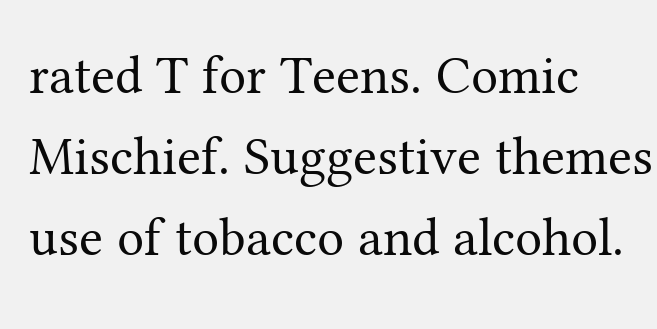rated T for Teens. Comic Mischief. Suggestive themes use of tobacco and alcohol.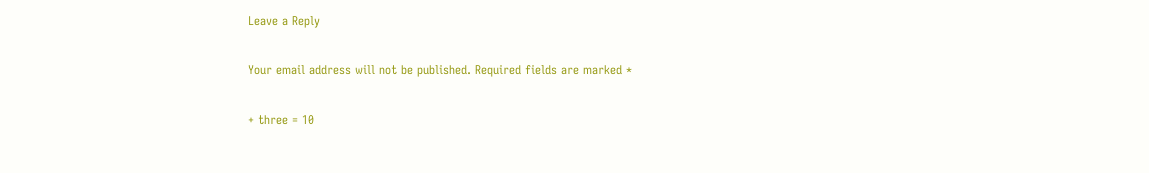Leave a Reply

Your email address will not be published. Required fields are marked *

+ three = 10